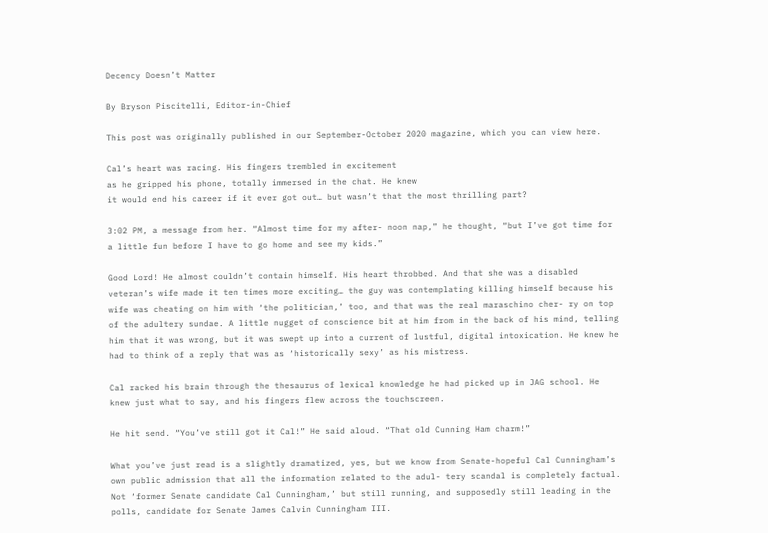Decency Doesn’t Matter

By Bryson Piscitelli, Editor-in-Chief

This post was originally published in our September-October 2020 magazine, which you can view here.

Cal’s heart was racing. His fingers trembled in excitement
as he gripped his phone, totally immersed in the chat. He knew
it would end his career if it ever got out… but wasn’t that the most thrilling part?

3:02 PM, a message from her. “Almost time for my after- noon nap,” he thought, “but I’ve got time for a little fun before I have to go home and see my kids.”

Good Lord! He almost couldn’t contain himself. His heart throbbed. And that she was a disabled veteran’s wife made it ten times more exciting… the guy was contemplating killing himself because his wife was cheating on him with ‘the politician,’ too, and that was the real maraschino cher- ry on top of the adultery sundae. A little nugget of conscience bit at him from in the back of his mind, telling him that it was wrong, but it was swept up into a current of lustful, digital intoxication. He knew he had to think of a reply that was as ‘historically sexy’ as his mistress.

Cal racked his brain through the thesaurus of lexical knowledge he had picked up in JAG school. He knew just what to say, and his fingers flew across the touchscreen.

He hit send. “You’ve still got it Cal!” He said aloud. “That old Cunning Ham charm!”

What you’ve just read is a slightly dramatized, yes, but we know from Senate-hopeful Cal Cunningham’s own public admission that all the information related to the adul- tery scandal is completely factual. Not ‘former Senate candidate Cal Cunningham,’ but still running, and supposedly still leading in the polls, candidate for Senate James Calvin Cunningham III.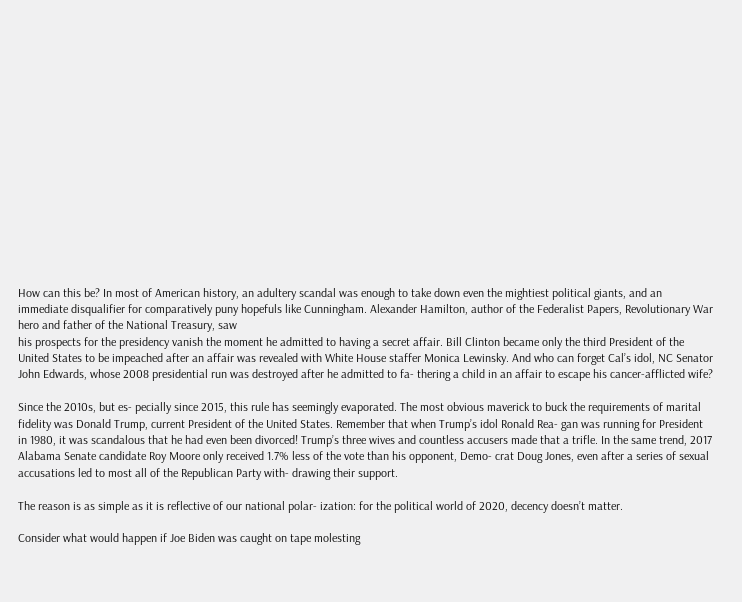How can this be? In most of American history, an adultery scandal was enough to take down even the mightiest political giants, and an immediate disqualifier for comparatively puny hopefuls like Cunningham. Alexander Hamilton, author of the Federalist Papers, Revolutionary War hero and father of the National Treasury, saw
his prospects for the presidency vanish the moment he admitted to having a secret affair. Bill Clinton became only the third President of the United States to be impeached after an affair was revealed with White House staffer Monica Lewinsky. And who can forget Cal’s idol, NC Senator John Edwards, whose 2008 presidential run was destroyed after he admitted to fa- thering a child in an affair to escape his cancer-afflicted wife?

Since the 2010s, but es- pecially since 2015, this rule has seemingly evaporated. The most obvious maverick to buck the requirements of marital fidelity was Donald Trump, current President of the United States. Remember that when Trump’s idol Ronald Rea- gan was running for President in 1980, it was scandalous that he had even been divorced! Trump’s three wives and countless accusers made that a trifle. In the same trend, 2017 Alabama Senate candidate Roy Moore only received 1.7% less of the vote than his opponent, Demo- crat Doug Jones, even after a series of sexual accusations led to most all of the Republican Party with- drawing their support.

The reason is as simple as it is reflective of our national polar- ization: for the political world of 2020, decency doesn’t matter.

Consider what would happen if Joe Biden was caught on tape molesting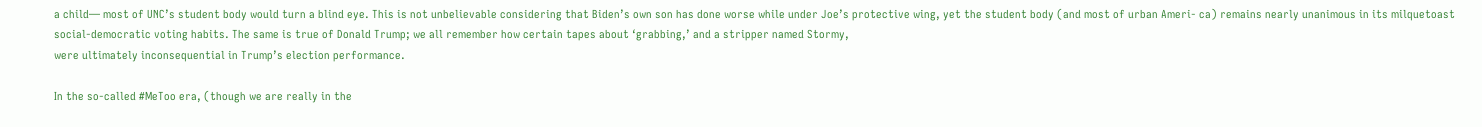a child— most of UNC’s student body would turn a blind eye. This is not unbelievable considering that Biden’s own son has done worse while under Joe’s protective wing, yet the student body (and most of urban Ameri- ca) remains nearly unanimous in its milquetoast social-democratic voting habits. The same is true of Donald Trump; we all remember how certain tapes about ‘grabbing,’ and a stripper named Stormy,
were ultimately inconsequential in Trump’s election performance.

In the so-called #MeToo era, (though we are really in the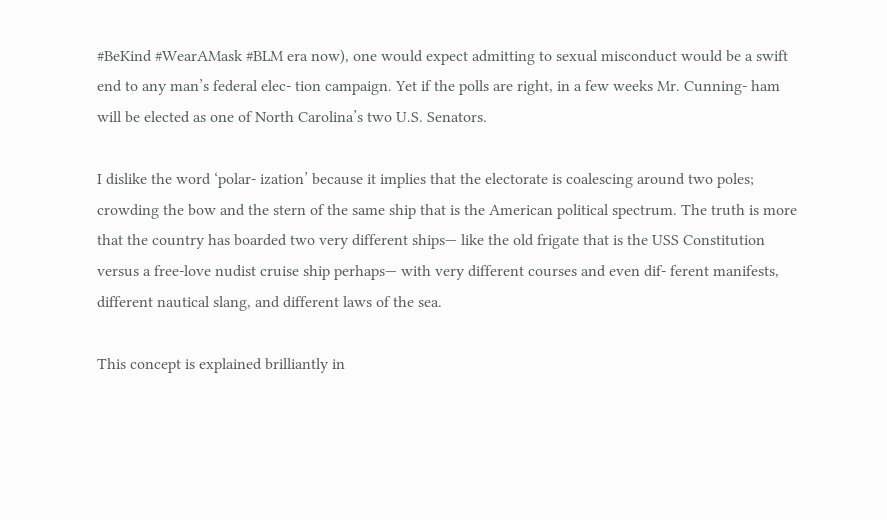#BeKind #WearAMask #BLM era now), one would expect admitting to sexual misconduct would be a swift end to any man’s federal elec- tion campaign. Yet if the polls are right, in a few weeks Mr. Cunning- ham will be elected as one of North Carolina’s two U.S. Senators.

I dislike the word ‘polar- ization’ because it implies that the electorate is coalescing around two poles; crowding the bow and the stern of the same ship that is the American political spectrum. The truth is more that the country has boarded two very different ships— like the old frigate that is the USS Constitution versus a free-love nudist cruise ship perhaps— with very different courses and even dif- ferent manifests, different nautical slang, and different laws of the sea.

This concept is explained brilliantly in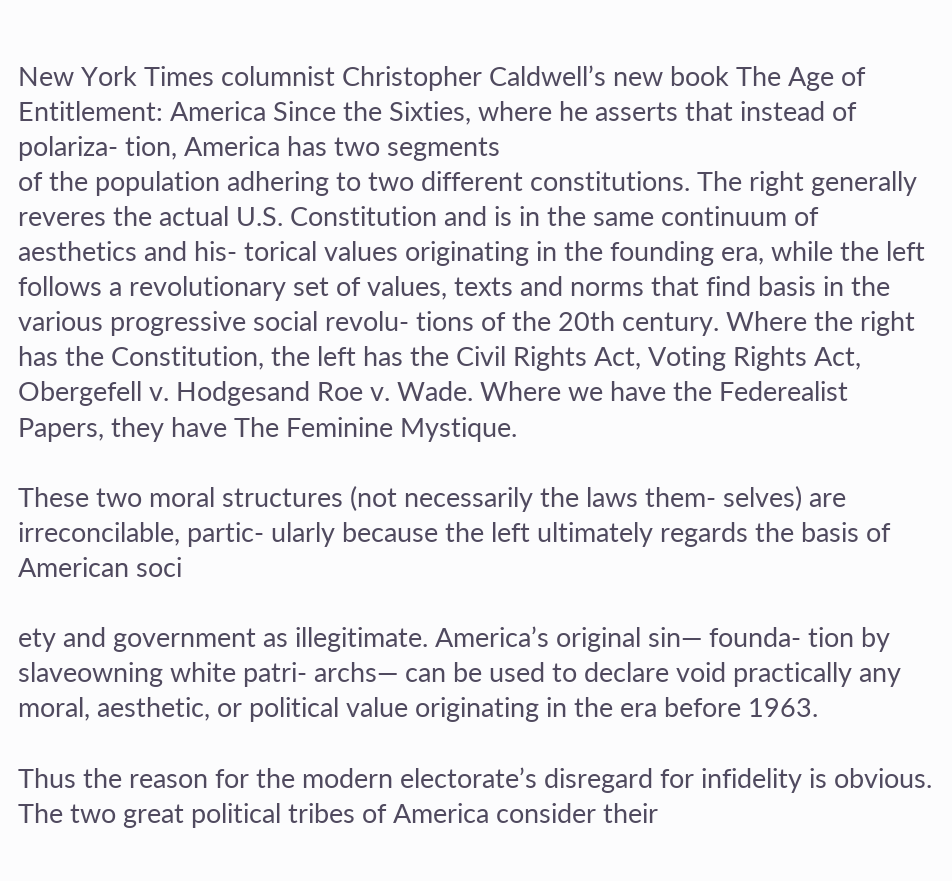New York Times columnist Christopher Caldwell’s new book The Age of Entitlement: America Since the Sixties, where he asserts that instead of polariza- tion, America has two segments
of the population adhering to two different constitutions. The right generally reveres the actual U.S. Constitution and is in the same continuum of aesthetics and his- torical values originating in the founding era, while the left follows a revolutionary set of values, texts and norms that find basis in the various progressive social revolu- tions of the 20th century. Where the right has the Constitution, the left has the Civil Rights Act, Voting Rights Act, Obergefell v. Hodgesand Roe v. Wade. Where we have the Federealist Papers, they have The Feminine Mystique.

These two moral structures (not necessarily the laws them- selves) are irreconcilable, partic- ularly because the left ultimately regards the basis of American soci

ety and government as illegitimate. America’s original sin— founda- tion by slaveowning white patri- archs— can be used to declare void practically any moral, aesthetic, or political value originating in the era before 1963.

Thus the reason for the modern electorate’s disregard for infidelity is obvious. The two great political tribes of America consider their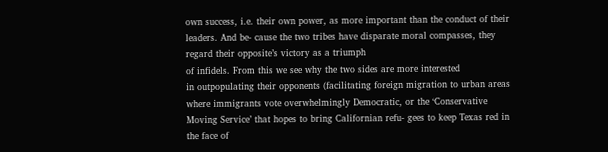own success, i.e. their own power, as more important than the conduct of their leaders. And be- cause the two tribes have disparate moral compasses, they regard their opposite’s victory as a triumph
of infidels. From this we see why the two sides are more interested
in outpopulating their opponents (facilitating foreign migration to urban areas where immigrants vote overwhelmingly Democratic, or the ‘Conservative Moving Service’ that hopes to bring Californian refu- gees to keep Texas red in the face of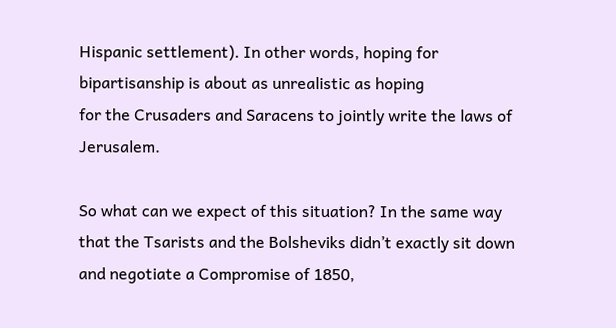Hispanic settlement). In other words, hoping for bipartisanship is about as unrealistic as hoping
for the Crusaders and Saracens to jointly write the laws of Jerusalem.

So what can we expect of this situation? In the same way
that the Tsarists and the Bolsheviks didn’t exactly sit down and negotiate a Compromise of 1850,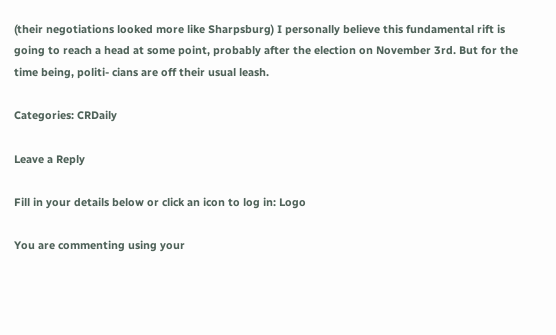(their negotiations looked more like Sharpsburg) I personally believe this fundamental rift is going to reach a head at some point, probably after the election on November 3rd. But for the time being, politi- cians are off their usual leash.

Categories: CRDaily

Leave a Reply

Fill in your details below or click an icon to log in: Logo

You are commenting using your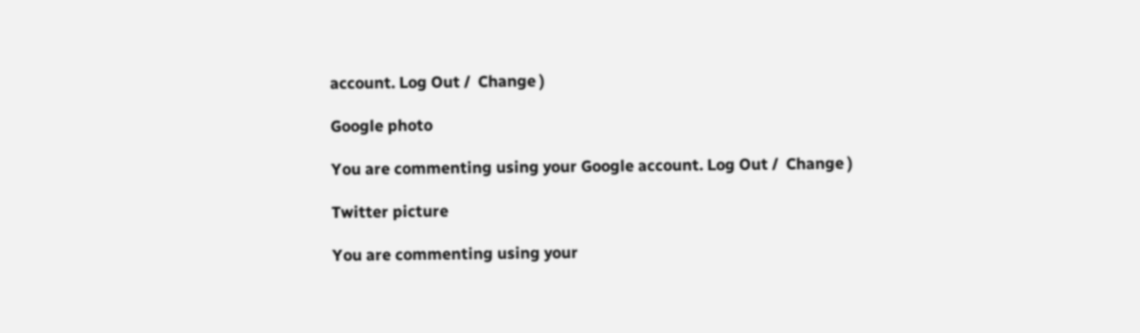account. Log Out /  Change )

Google photo

You are commenting using your Google account. Log Out /  Change )

Twitter picture

You are commenting using your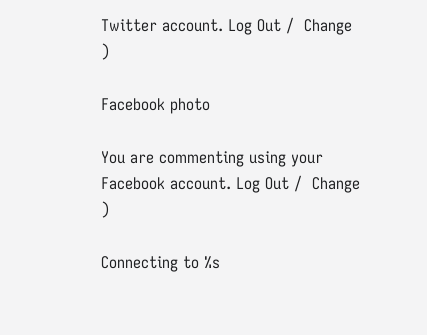Twitter account. Log Out /  Change )

Facebook photo

You are commenting using your Facebook account. Log Out /  Change )

Connecting to %s